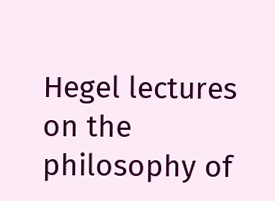Hegel lectures on the philosophy of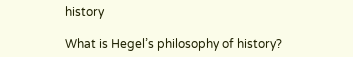history

What is Hegel’s philosophy of history?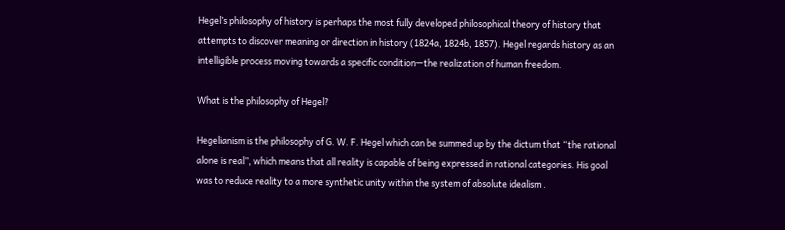Hegel’s philosophy of history is perhaps the most fully developed philosophical theory of history that attempts to discover meaning or direction in history (1824a, 1824b, 1857). Hegel regards history as an intelligible process moving towards a specific condition—the realization of human freedom.

What is the philosophy of Hegel?

Hegelianism is the philosophy of G. W. F. Hegel which can be summed up by the dictum that “the rational alone is real”, which means that all reality is capable of being expressed in rational categories. His goal was to reduce reality to a more synthetic unity within the system of absolute idealism .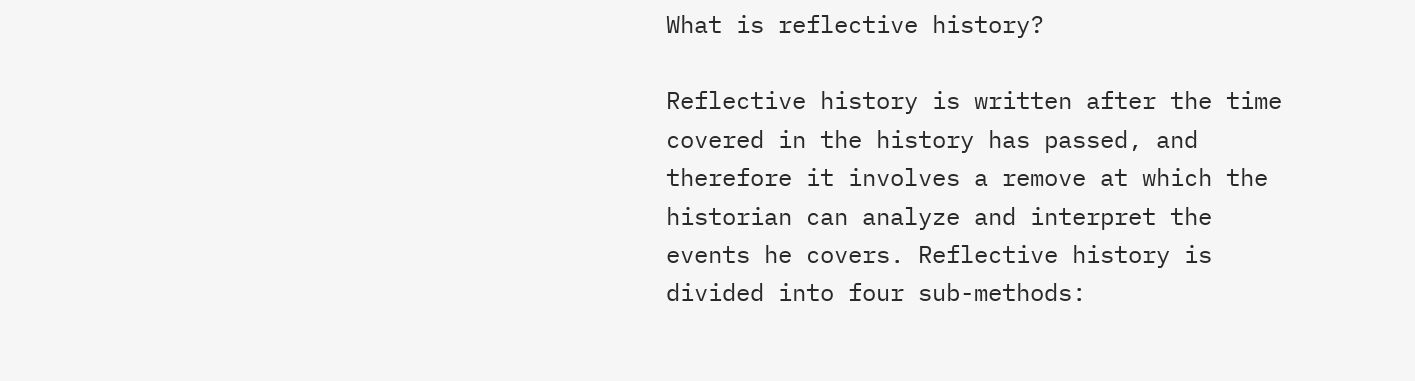What is reflective history?

Reflective history is written after the time covered in the history has passed, and therefore it involves a remove at which the historian can analyze and interpret the events he covers. Reflective history is divided into four sub-methods: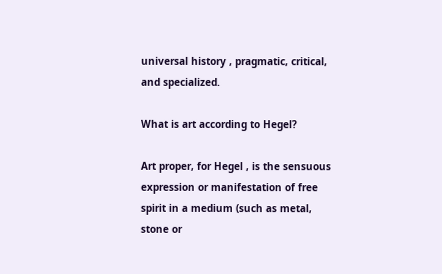universal history , pragmatic, critical, and specialized.

What is art according to Hegel?

Art proper, for Hegel , is the sensuous expression or manifestation of free spirit in a medium (such as metal, stone or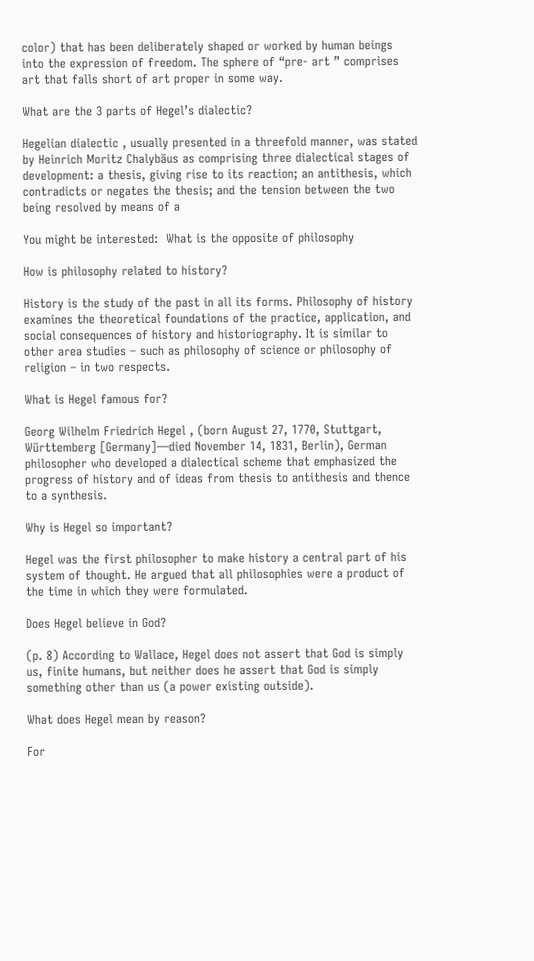color) that has been deliberately shaped or worked by human beings into the expression of freedom. The sphere of “pre- art ” comprises art that falls short of art proper in some way.

What are the 3 parts of Hegel’s dialectic?

Hegelian dialectic , usually presented in a threefold manner, was stated by Heinrich Moritz Chalybäus as comprising three dialectical stages of development: a thesis, giving rise to its reaction; an antithesis, which contradicts or negates the thesis; and the tension between the two being resolved by means of a

You might be interested:  What is the opposite of philosophy

How is philosophy related to history?

History is the study of the past in all its forms. Philosophy of history examines the theoretical foundations of the practice, application, and social consequences of history and historiography. It is similar to other area studies – such as philosophy of science or philosophy of religion – in two respects.

What is Hegel famous for?

Georg Wilhelm Friedrich Hegel , (born August 27, 1770, Stuttgart, Württemberg [Germany]—died November 14, 1831, Berlin), German philosopher who developed a dialectical scheme that emphasized the progress of history and of ideas from thesis to antithesis and thence to a synthesis.

Why is Hegel so important?

Hegel was the first philosopher to make history a central part of his system of thought. He argued that all philosophies were a product of the time in which they were formulated.

Does Hegel believe in God?

(p. 8) According to Wallace, Hegel does not assert that God is simply us, finite humans, but neither does he assert that God is simply something other than us (a power existing outside).

What does Hegel mean by reason?

For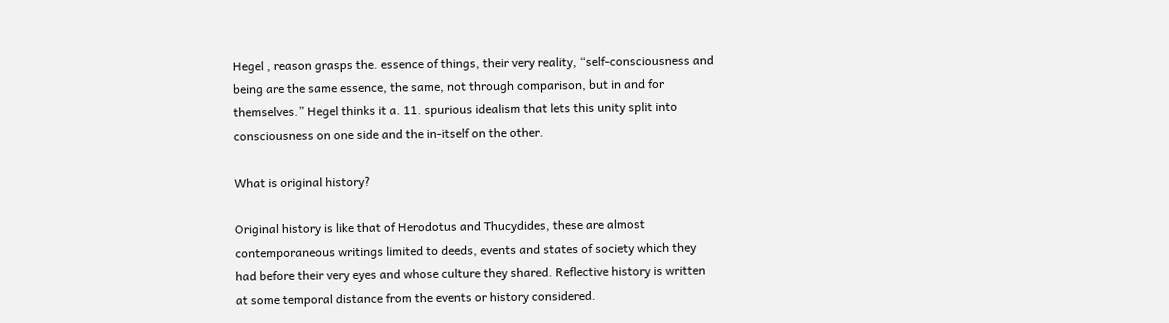Hegel , reason grasps the. essence of things, their very reality, “self-consciousness and being are the same essence, the same, not through comparison, but in and for themselves.” Hegel thinks it a. 11. spurious idealism that lets this unity split into consciousness on one side and the in-itself on the other.

What is original history?

Original history is like that of Herodotus and Thucydides, these are almost contemporaneous writings limited to deeds, events and states of society which they had before their very eyes and whose culture they shared. Reflective history is written at some temporal distance from the events or history considered.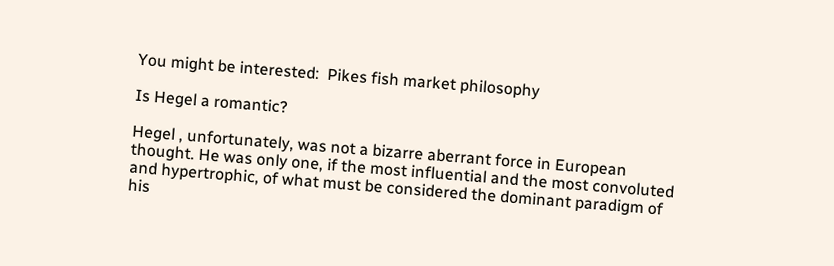You might be interested:  Pikes fish market philosophy

Is Hegel a romantic?

Hegel , unfortunately, was not a bizarre aberrant force in European thought. He was only one, if the most influential and the most convoluted and hypertrophic, of what must be considered the dominant paradigm of his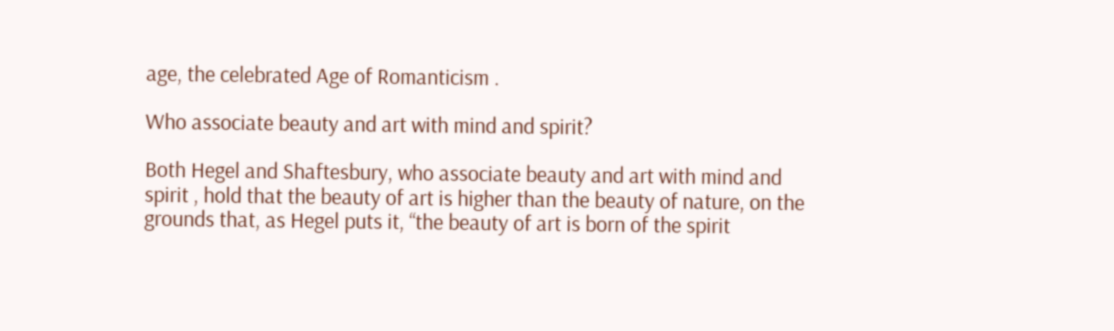age, the celebrated Age of Romanticism .

Who associate beauty and art with mind and spirit?

Both Hegel and Shaftesbury, who associate beauty and art with mind and spirit , hold that the beauty of art is higher than the beauty of nature, on the grounds that, as Hegel puts it, “the beauty of art is born of the spirit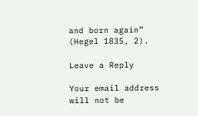and born again” (Hegel 1835, 2).

Leave a Reply

Your email address will not be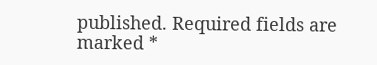published. Required fields are marked *